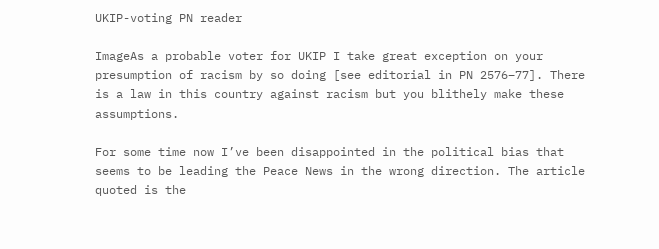UKIP-voting PN reader

ImageAs a probable voter for UKIP I take great exception on your presumption of racism by so doing [see editorial in PN 2576–77]. There is a law in this country against racism but you blithely make these assumptions.

For some time now I’ve been disappointed in the political bias that seems to be leading the Peace News in the wrong direction. The article quoted is the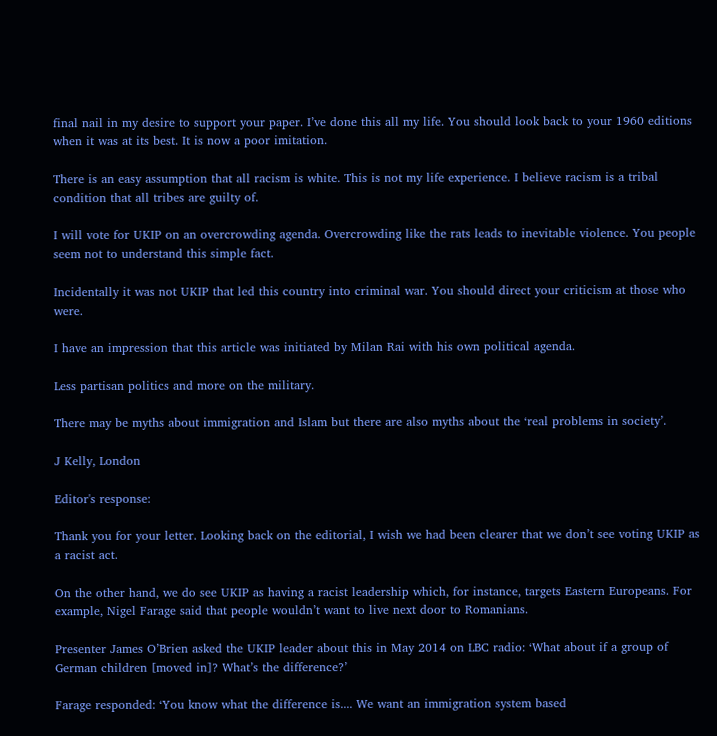final nail in my desire to support your paper. I’ve done this all my life. You should look back to your 1960 editions when it was at its best. It is now a poor imitation.

There is an easy assumption that all racism is white. This is not my life experience. I believe racism is a tribal condition that all tribes are guilty of.

I will vote for UKIP on an overcrowding agenda. Overcrowding like the rats leads to inevitable violence. You people seem not to understand this simple fact.

Incidentally it was not UKIP that led this country into criminal war. You should direct your criticism at those who were.

I have an impression that this article was initiated by Milan Rai with his own political agenda.

Less partisan politics and more on the military.

There may be myths about immigration and Islam but there are also myths about the ‘real problems in society’.

J Kelly, London

Editor's response:

Thank you for your letter. Looking back on the editorial, I wish we had been clearer that we don’t see voting UKIP as a racist act.

On the other hand, we do see UKIP as having a racist leadership which, for instance, targets Eastern Europeans. For example, Nigel Farage said that people wouldn’t want to live next door to Romanians.

Presenter James O’Brien asked the UKIP leader about this in May 2014 on LBC radio: ‘What about if a group of German children [moved in]? What’s the difference?’

Farage responded: ‘You know what the difference is.... We want an immigration system based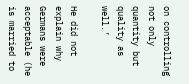on controlling not only quantity but quality as well.’

He did not explain why Germans were acceptable (he is married to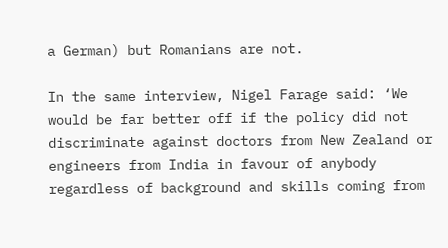a German) but Romanians are not.

In the same interview, Nigel Farage said: ‘We would be far better off if the policy did not discriminate against doctors from New Zealand or engineers from India in favour of anybody regardless of background and skills coming from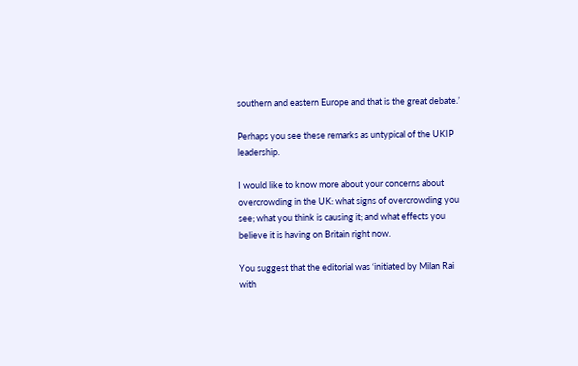southern and eastern Europe and that is the great debate.’

Perhaps you see these remarks as untypical of the UKIP leadership.

I would like to know more about your concerns about overcrowding in the UK: what signs of overcrowding you see; what you think is causing it; and what effects you believe it is having on Britain right now.

You suggest that the editorial was ‘initiated by Milan Rai with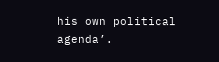his own political agenda’.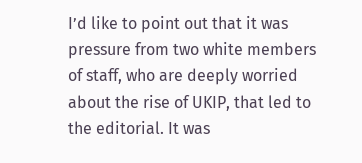I’d like to point out that it was pressure from two white members of staff, who are deeply worried about the rise of UKIP, that led to the editorial. It was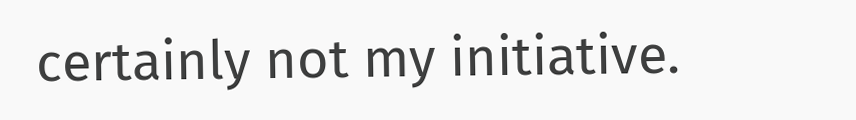certainly not my initiative.